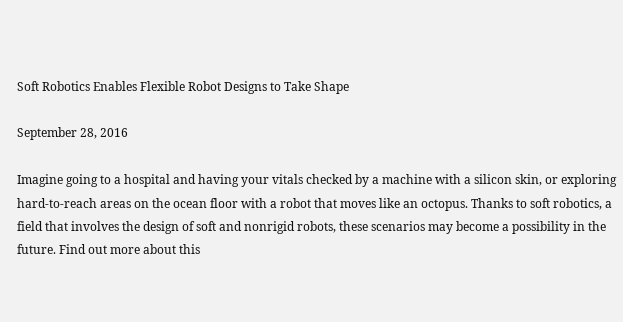Soft Robotics Enables Flexible Robot Designs to Take Shape

September 28, 2016

Imagine going to a hospital and having your vitals checked by a machine with a silicon skin, or exploring hard-to-reach areas on the ocean floor with a robot that moves like an octopus. Thanks to soft robotics, a field that involves the design of soft and nonrigid robots, these scenarios may become a possibility in the future. Find out more about this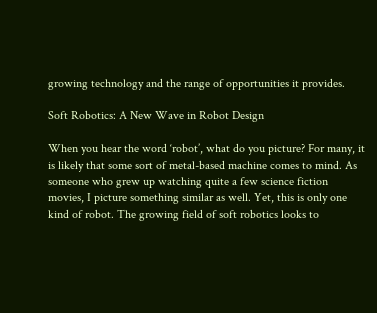growing technology and the range of opportunities it provides.

Soft Robotics: A New Wave in Robot Design

When you hear the word ‘robot’, what do you picture? For many, it is likely that some sort of metal-based machine comes to mind. As someone who grew up watching quite a few science fiction movies, I picture something similar as well. Yet, this is only one kind of robot. The growing field of soft robotics looks to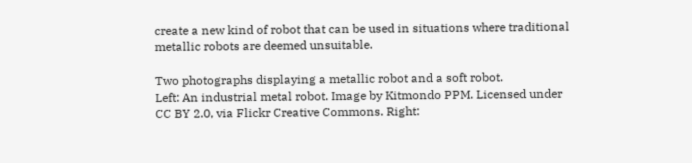create a new kind of robot that can be used in situations where traditional metallic robots are deemed unsuitable.

Two photographs displaying a metallic robot and a soft robot.
Left: An industrial metal robot. Image by Kitmondo PPM. Licensed under CC BY 2.0, via Flickr Creative Commons. Right: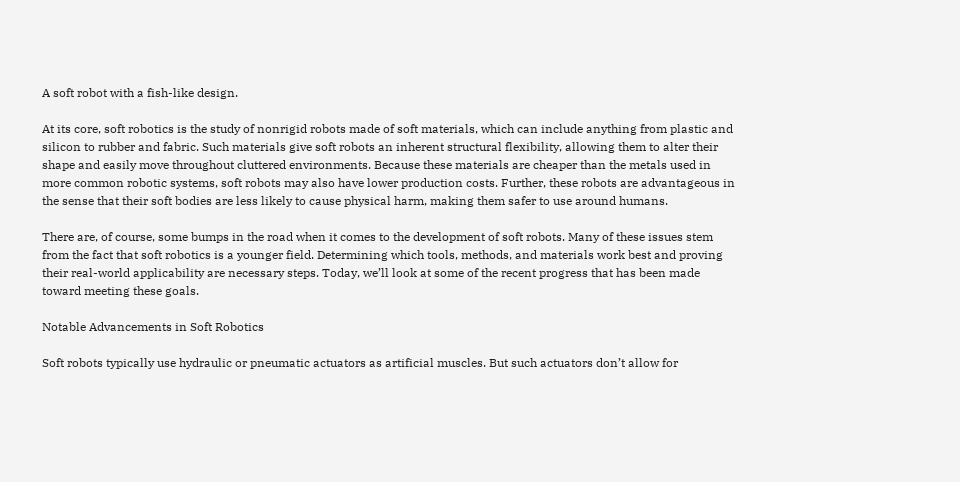A soft robot with a fish-like design.

At its core, soft robotics is the study of nonrigid robots made of soft materials, which can include anything from plastic and silicon to rubber and fabric. Such materials give soft robots an inherent structural flexibility, allowing them to alter their shape and easily move throughout cluttered environments. Because these materials are cheaper than the metals used in more common robotic systems, soft robots may also have lower production costs. Further, these robots are advantageous in the sense that their soft bodies are less likely to cause physical harm, making them safer to use around humans.

There are, of course, some bumps in the road when it comes to the development of soft robots. Many of these issues stem from the fact that soft robotics is a younger field. Determining which tools, methods, and materials work best and proving their real-world applicability are necessary steps. Today, we’ll look at some of the recent progress that has been made toward meeting these goals.

Notable Advancements in Soft Robotics

Soft robots typically use hydraulic or pneumatic actuators as artificial muscles. But such actuators don’t allow for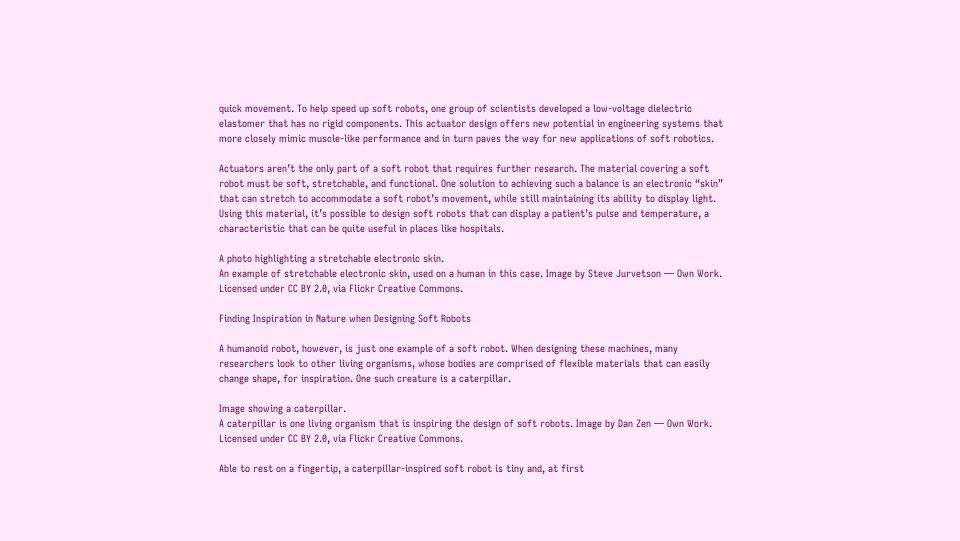quick movement. To help speed up soft robots, one group of scientists developed a low-voltage dielectric elastomer that has no rigid components. This actuator design offers new potential in engineering systems that more closely mimic muscle-like performance and in turn paves the way for new applications of soft robotics.

Actuators aren’t the only part of a soft robot that requires further research. The material covering a soft robot must be soft, stretchable, and functional. One solution to achieving such a balance is an electronic “skin” that can stretch to accommodate a soft robot’s movement, while still maintaining its ability to display light. Using this material, it’s possible to design soft robots that can display a patient’s pulse and temperature, a characteristic that can be quite useful in places like hospitals.

A photo highlighting a stretchable electronic skin.
An example of stretchable electronic skin, used on a human in this case. Image by Steve Jurvetson — Own Work. Licensed under CC BY 2.0, via Flickr Creative Commons.

Finding Inspiration in Nature when Designing Soft Robots

A humanoid robot, however, is just one example of a soft robot. When designing these machines, many researchers look to other living organisms, whose bodies are comprised of flexible materials that can easily change shape, for inspiration. One such creature is a caterpillar.

Image showing a caterpillar.
A caterpillar is one living organism that is inspiring the design of soft robots. Image by Dan Zen — Own Work. Licensed under CC BY 2.0, via Flickr Creative Commons.

Able to rest on a fingertip, a caterpillar-inspired soft robot is tiny and, at first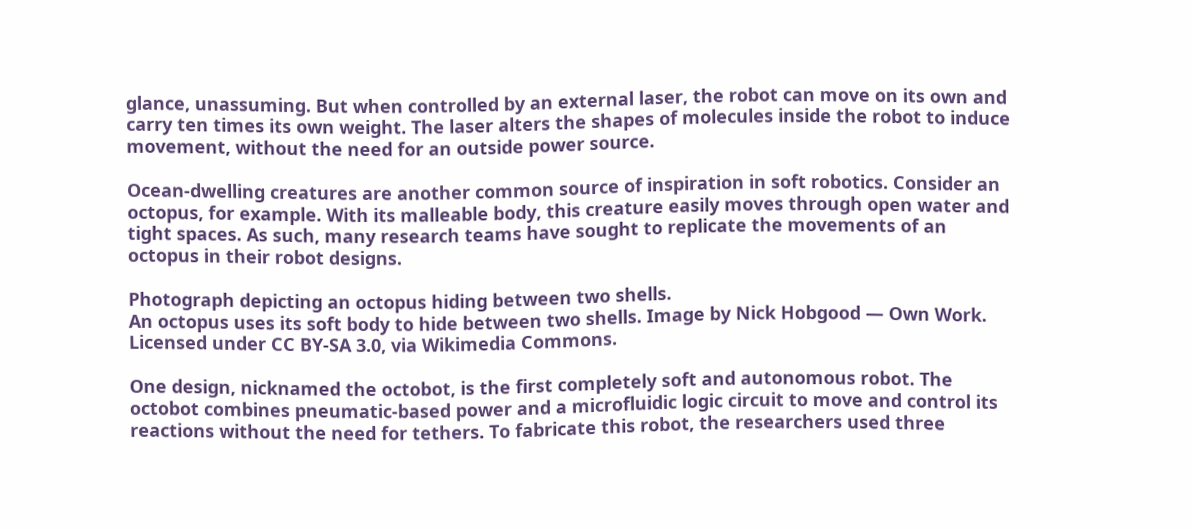glance, unassuming. But when controlled by an external laser, the robot can move on its own and carry ten times its own weight. The laser alters the shapes of molecules inside the robot to induce movement, without the need for an outside power source.

Ocean-dwelling creatures are another common source of inspiration in soft robotics. Consider an octopus, for example. With its malleable body, this creature easily moves through open water and tight spaces. As such, many research teams have sought to replicate the movements of an octopus in their robot designs.

Photograph depicting an octopus hiding between two shells.
An octopus uses its soft body to hide between two shells. Image by Nick Hobgood — Own Work. Licensed under CC BY-SA 3.0, via Wikimedia Commons.

One design, nicknamed the octobot, is the first completely soft and autonomous robot. The octobot combines pneumatic-based power and a microfluidic logic circuit to move and control its reactions without the need for tethers. To fabricate this robot, the researchers used three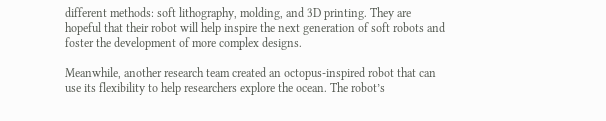different methods: soft lithography, molding, and 3D printing. They are hopeful that their robot will help inspire the next generation of soft robots and foster the development of more complex designs.

Meanwhile, another research team created an octopus-inspired robot that can use its flexibility to help researchers explore the ocean. The robot’s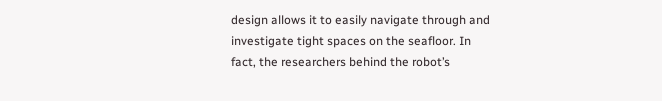design allows it to easily navigate through and investigate tight spaces on the seafloor. In fact, the researchers behind the robot’s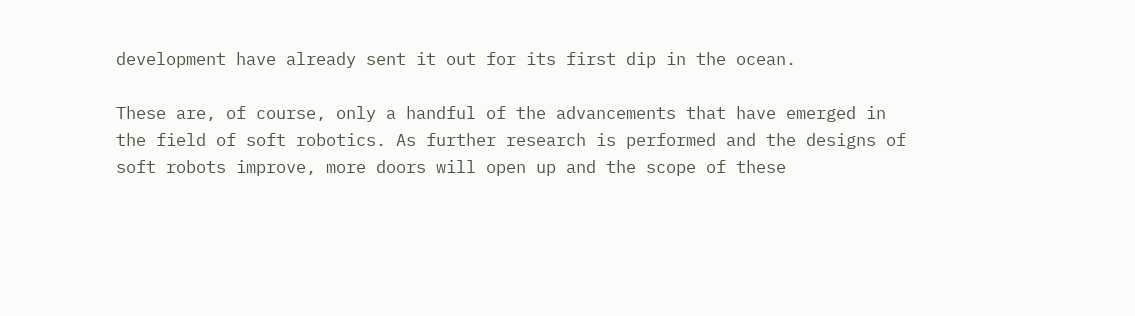development have already sent it out for its first dip in the ocean.

These are, of course, only a handful of the advancements that have emerged in the field of soft robotics. As further research is performed and the designs of soft robots improve, more doors will open up and the scope of these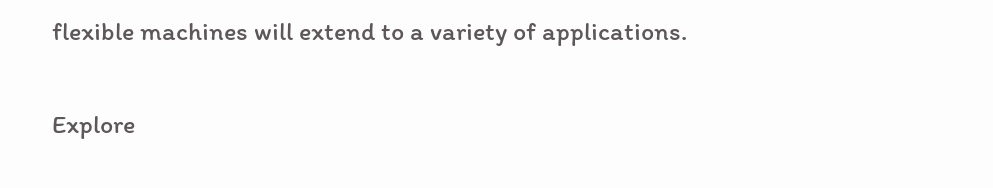flexible machines will extend to a variety of applications.

Explore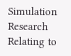Simulation Research Relating to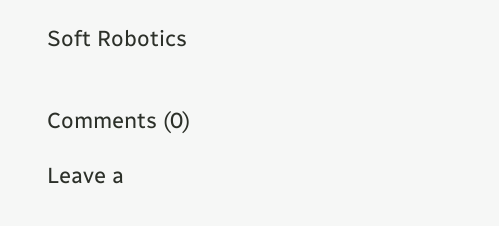Soft Robotics


Comments (0)

Leave a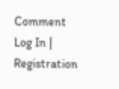Comment
Log In | Registration